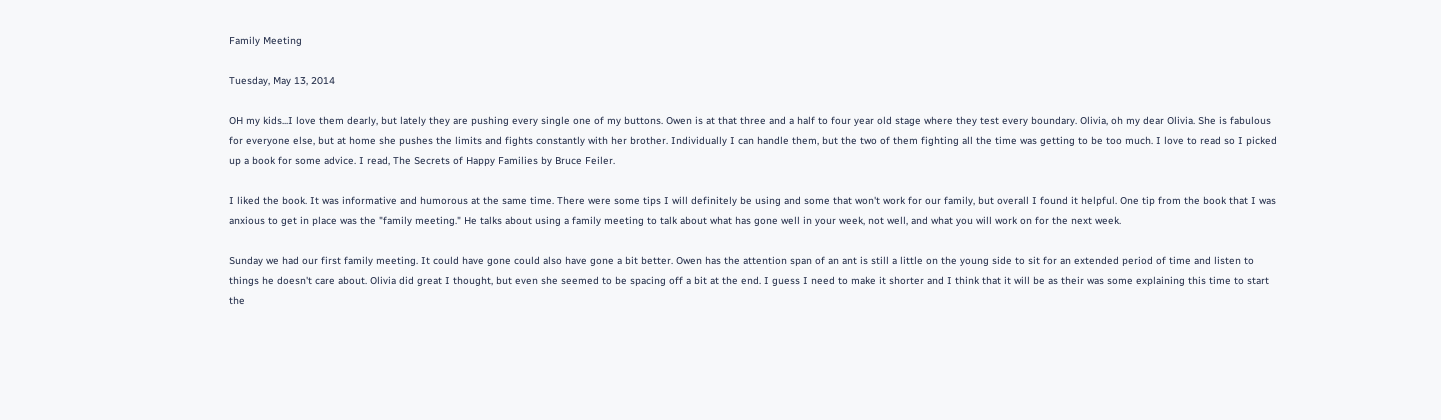Family Meeting

Tuesday, May 13, 2014

OH my kids...I love them dearly, but lately they are pushing every single one of my buttons. Owen is at that three and a half to four year old stage where they test every boundary. Olivia, oh my dear Olivia. She is fabulous for everyone else, but at home she pushes the limits and fights constantly with her brother. Individually I can handle them, but the two of them fighting all the time was getting to be too much. I love to read so I picked up a book for some advice. I read, The Secrets of Happy Families by Bruce Feiler.

I liked the book. It was informative and humorous at the same time. There were some tips I will definitely be using and some that won't work for our family, but overall I found it helpful. One tip from the book that I was anxious to get in place was the "family meeting." He talks about using a family meeting to talk about what has gone well in your week, not well, and what you will work on for the next week.

Sunday we had our first family meeting. It could have gone could also have gone a bit better. Owen has the attention span of an ant is still a little on the young side to sit for an extended period of time and listen to things he doesn't care about. Olivia did great I thought, but even she seemed to be spacing off a bit at the end. I guess I need to make it shorter and I think that it will be as their was some explaining this time to start the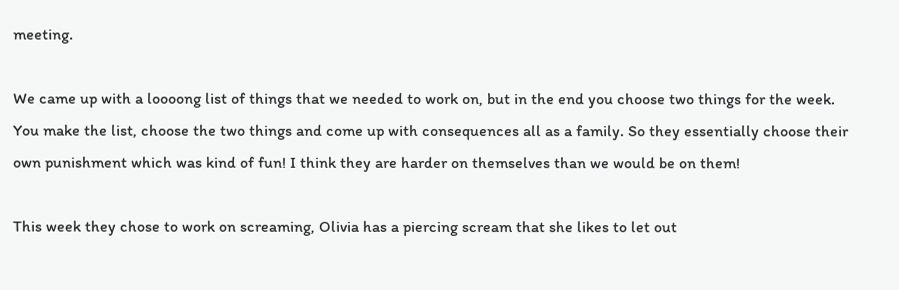meeting.

We came up with a loooong list of things that we needed to work on, but in the end you choose two things for the week. You make the list, choose the two things and come up with consequences all as a family. So they essentially choose their own punishment which was kind of fun! I think they are harder on themselves than we would be on them!

This week they chose to work on screaming, Olivia has a piercing scream that she likes to let out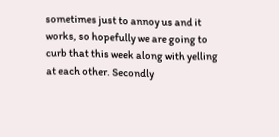sometimes just to annoy us and it works, so hopefully we are going to curb that this week along with yelling at each other. Secondly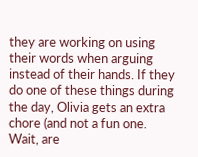they are working on using their words when arguing instead of their hands. If they do one of these things during the day, Olivia gets an extra chore (and not a fun one. Wait, are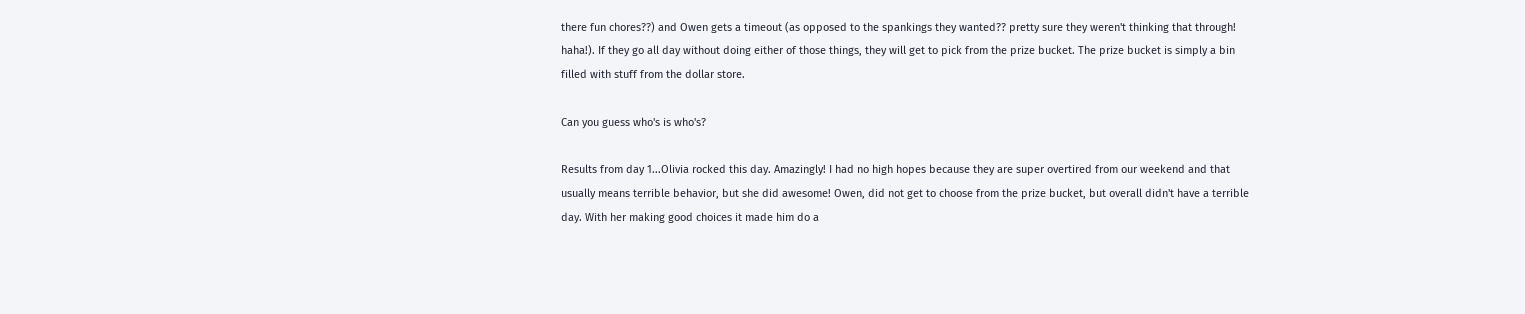there fun chores??) and Owen gets a timeout (as opposed to the spankings they wanted?? pretty sure they weren't thinking that through! haha!). If they go all day without doing either of those things, they will get to pick from the prize bucket. The prize bucket is simply a bin filled with stuff from the dollar store.

Can you guess who's is who's?

Results from day 1...Olivia rocked this day. Amazingly! I had no high hopes because they are super overtired from our weekend and that usually means terrible behavior, but she did awesome! Owen, did not get to choose from the prize bucket, but overall didn't have a terrible day. With her making good choices it made him do a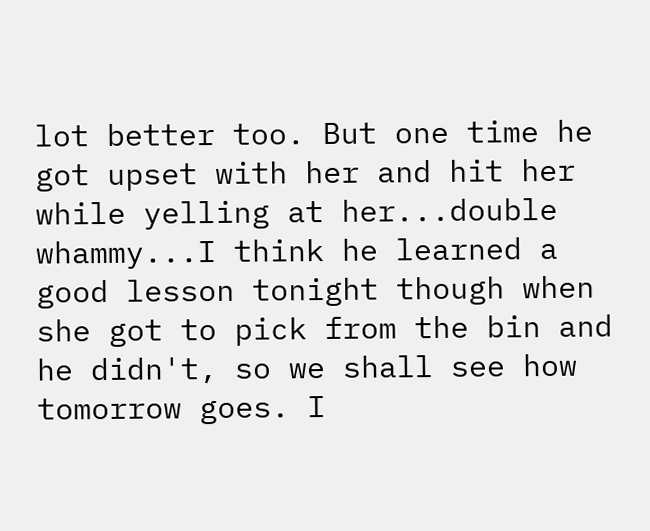lot better too. But one time he got upset with her and hit her while yelling at her...double whammy...I think he learned a good lesson tonight though when she got to pick from the bin and he didn't, so we shall see how tomorrow goes. I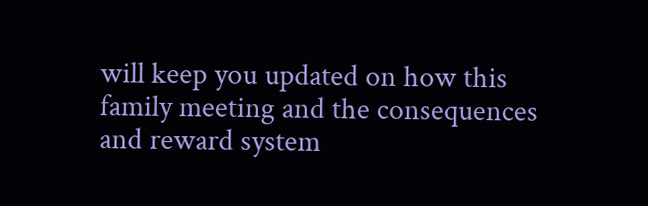will keep you updated on how this family meeting and the consequences and reward system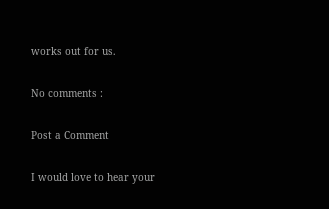works out for us.

No comments :

Post a Comment

I would love to hear your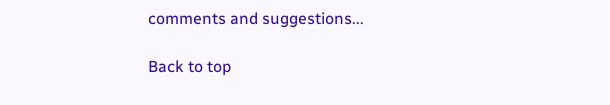comments and suggestions...

Back to top